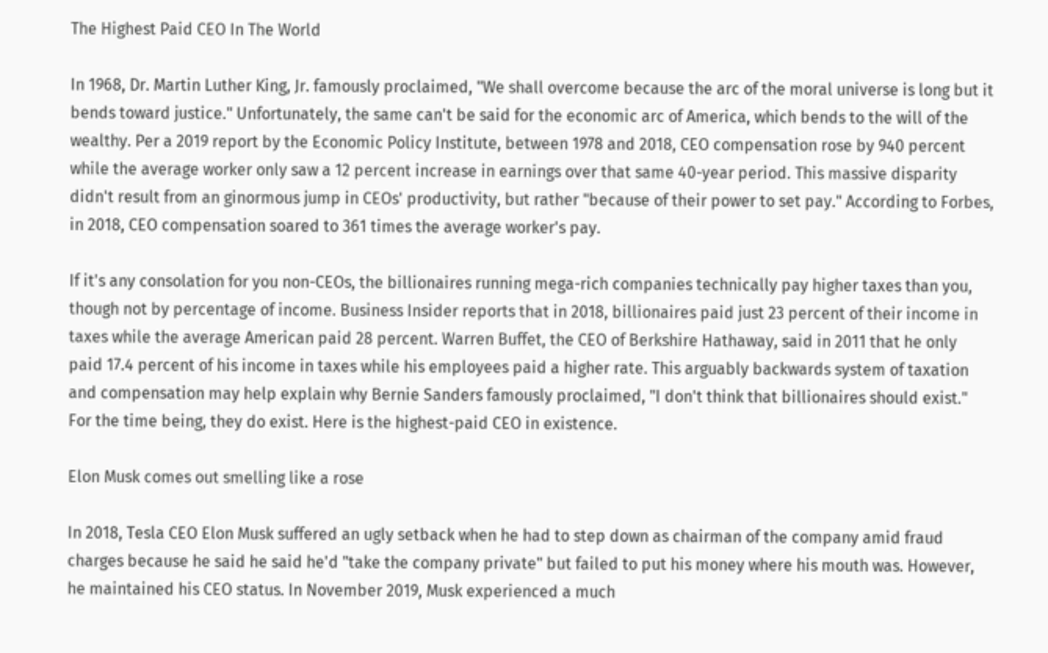The Highest Paid CEO In The World

In 1968, Dr. Martin Luther King, Jr. famously proclaimed, "We shall overcome because the arc of the moral universe is long but it bends toward justice." Unfortunately, the same can't be said for the economic arc of America, which bends to the will of the wealthy. Per a 2019 report by the Economic Policy Institute, between 1978 and 2018, CEO compensation rose by 940 percent while the average worker only saw a 12 percent increase in earnings over that same 40-year period. This massive disparity didn't result from an ginormous jump in CEOs' productivity, but rather "because of their power to set pay." According to Forbes, in 2018, CEO compensation soared to 361 times the average worker's pay.

If it's any consolation for you non-CEOs, the billionaires running mega-rich companies technically pay higher taxes than you, though not by percentage of income. Business Insider reports that in 2018, billionaires paid just 23 percent of their income in taxes while the average American paid 28 percent. Warren Buffet, the CEO of Berkshire Hathaway, said in 2011 that he only paid 17.4 percent of his income in taxes while his employees paid a higher rate. This arguably backwards system of taxation and compensation may help explain why Bernie Sanders famously proclaimed, "I don't think that billionaires should exist." For the time being, they do exist. Here is the highest-paid CEO in existence.

Elon Musk comes out smelling like a rose

In 2018, Tesla CEO Elon Musk suffered an ugly setback when he had to step down as chairman of the company amid fraud charges because he said he said he'd "take the company private" but failed to put his money where his mouth was. However, he maintained his CEO status. In November 2019, Musk experienced a much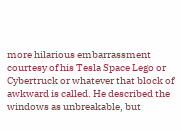more hilarious embarrassment courtesy of his Tesla Space Lego or Cybertruck or whatever that block of awkward is called. He described the windows as unbreakable, but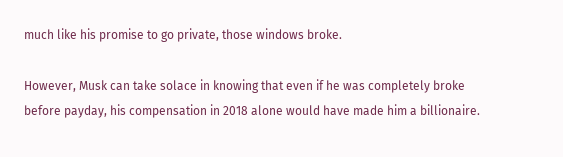much like his promise to go private, those windows broke.

However, Musk can take solace in knowing that even if he was completely broke before payday, his compensation in 2018 alone would have made him a billionaire.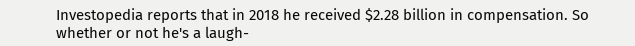Investopedia reports that in 2018 he received $2.28 billion in compensation. So whether or not he's a laugh-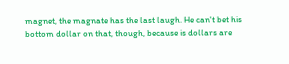magnet, the magnate has the last laugh. He can't bet his bottom dollar on that, though, because is dollars are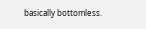basically bottomless.